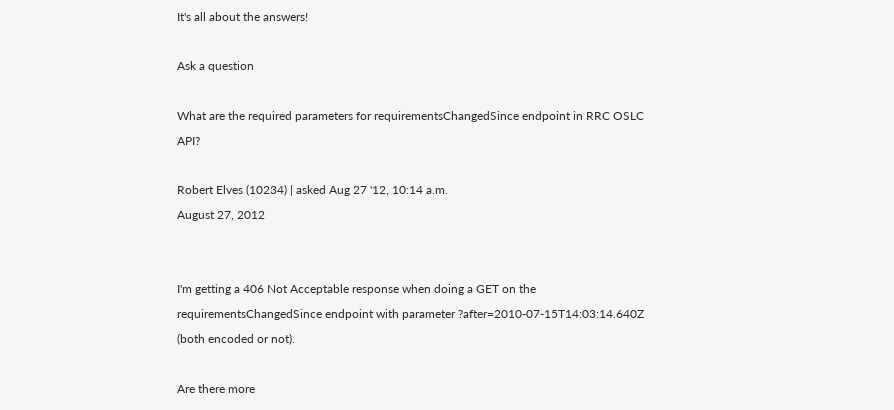It's all about the answers!

Ask a question

What are the required parameters for requirementsChangedSince endpoint in RRC OSLC API?

Robert Elves (10234) | asked Aug 27 '12, 10:14 a.m.
August 27, 2012


I'm getting a 406 Not Acceptable response when doing a GET on the requirementsChangedSince endpoint with parameter ?after=2010-07-15T14:03:14.640Z  (both encoded or not).

Are there more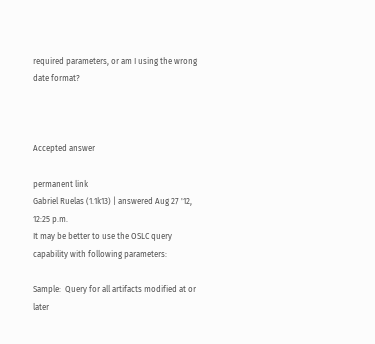required parameters, or am I using the wrong date format?



Accepted answer

permanent link
Gabriel Ruelas (1.1k13) | answered Aug 27 '12, 12:25 p.m.
It may be better to use the OSLC query capability with following parameters:

Sample:  Query for all artifacts modified at or later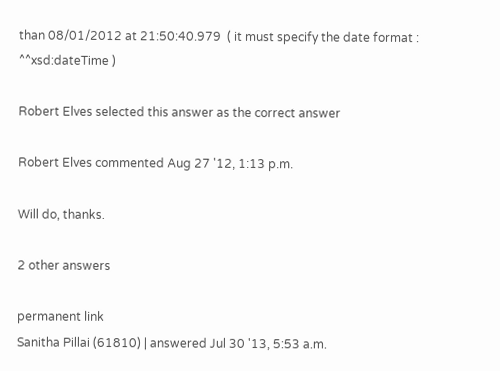than 08/01/2012 at 21:50:40.979  ( it must specify the date format : ^^xsd:dateTime )

Robert Elves selected this answer as the correct answer

Robert Elves commented Aug 27 '12, 1:13 p.m.

Will do, thanks.

2 other answers

permanent link
Sanitha Pillai (61810) | answered Jul 30 '13, 5:53 a.m.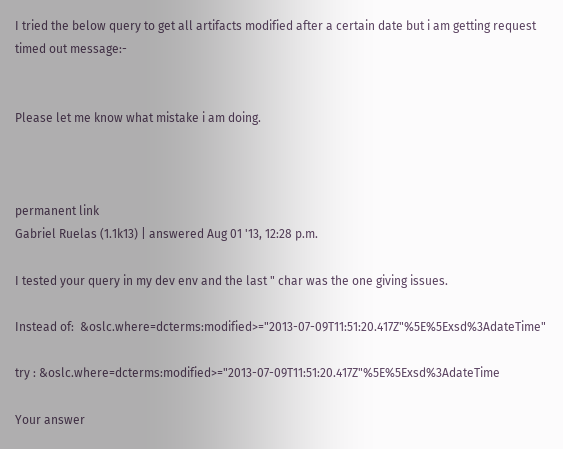I tried the below query to get all artifacts modified after a certain date but i am getting request timed out message:-


Please let me know what mistake i am doing.



permanent link
Gabriel Ruelas (1.1k13) | answered Aug 01 '13, 12:28 p.m.

I tested your query in my dev env and the last " char was the one giving issues.

Instead of:  &oslc.where=dcterms:modified>="2013-07-09T11:51:20.417Z"%5E%5Exsd%3AdateTime"

try : &oslc.where=dcterms:modified>="2013-07-09T11:51:20.417Z"%5E%5Exsd%3AdateTime

Your answer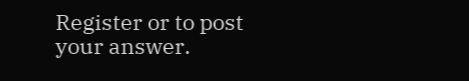Register or to post your answer.